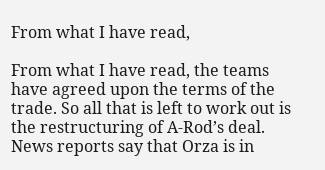From what I have read,

From what I have read, the teams have agreed upon the terms of the trade. So all that is left to work out is the restructuring of A-Rod’s deal. News reports say that Orza is in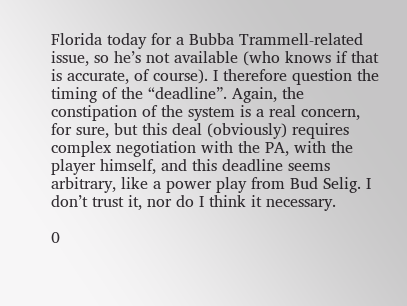Florida today for a Bubba Trammell-related issue, so he’s not available (who knows if that is accurate, of course). I therefore question the timing of the “deadline”. Again, the constipation of the system is a real concern, for sure, but this deal (obviously) requires complex negotiation with the PA, with the player himself, and this deadline seems arbitrary, like a power play from Bud Selig. I don’t trust it, nor do I think it necessary.

0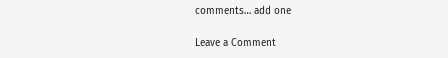comments… add one

Leave a Comment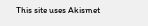This site uses Akismet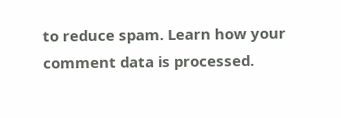to reduce spam. Learn how your comment data is processed.